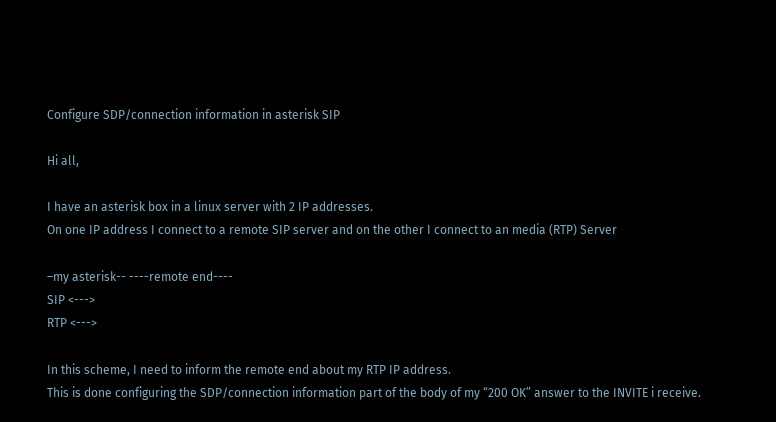Configure SDP/connection information in asterisk SIP

Hi all,

I have an asterisk box in a linux server with 2 IP addresses.
On one IP address I connect to a remote SIP server and on the other I connect to an media (RTP) Server

–my asterisk-- ----remote end----
SIP <--->
RTP <--->

In this scheme, I need to inform the remote end about my RTP IP address.
This is done configuring the SDP/connection information part of the body of my “200 OK” answer to the INVITE i receive.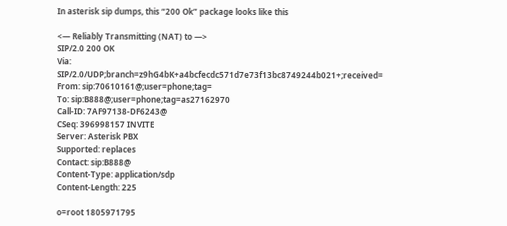In asterisk sip dumps, this “200 Ok” package looks like this

<— Reliably Transmitting (NAT) to —>
SIP/2.0 200 OK
Via: SIP/2.0/UDP;branch=z9hG4bK+a4bcfecdc571d7e73f13bc8749244b021+;received=
From: sip:70610161@;user=phone;tag=
To: sip:B888@;user=phone;tag=as27162970
Call-ID: 7AF97138-DF6243@
CSeq: 396998157 INVITE
Server: Asterisk PBX
Supported: replaces
Contact: sip:B888@
Content-Type: application/sdp
Content-Length: 225

o=root 1805971795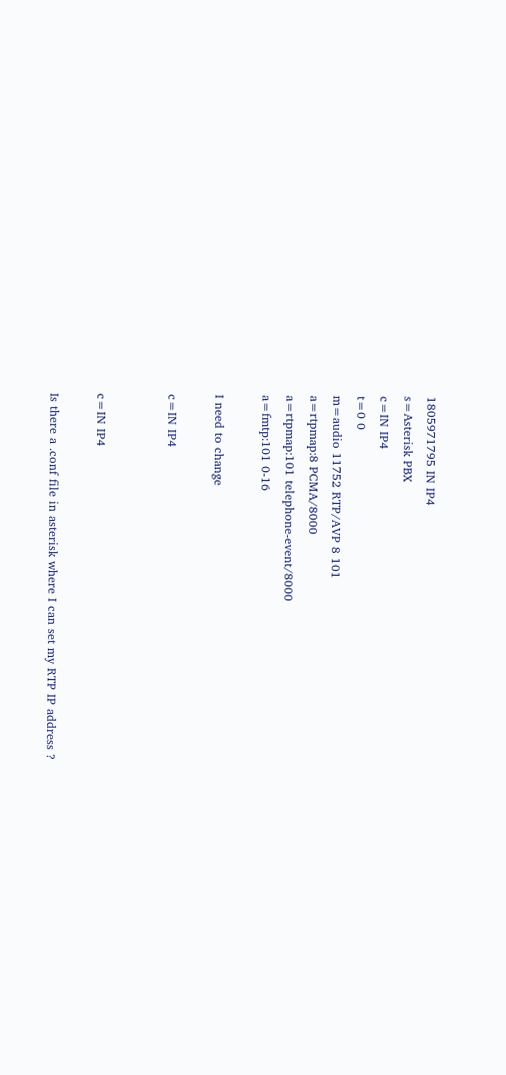1805971795 IN IP4
s=Asterisk PBX
c=IN IP4
t=0 0
m=audio 11752 RTP/AVP 8 101
a=rtpmap:8 PCMA/8000
a=rtpmap:101 telephone-event/8000
a=fmtp:101 0-16

I need to change

c=IN IP4


c=IN IP4

Is there a .conf file in asterisk where I can set my RTP IP address ?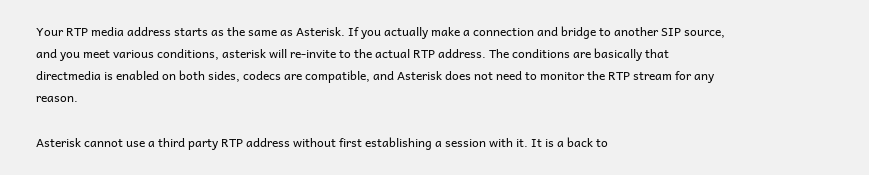Your RTP media address starts as the same as Asterisk. If you actually make a connection and bridge to another SIP source, and you meet various conditions, asterisk will re-invite to the actual RTP address. The conditions are basically that directmedia is enabled on both sides, codecs are compatible, and Asterisk does not need to monitor the RTP stream for any reason.

Asterisk cannot use a third party RTP address without first establishing a session with it. It is a back to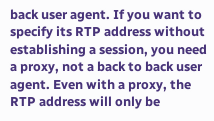back user agent. If you want to specify its RTP address without establishing a session, you need a proxy, not a back to back user agent. Even with a proxy, the RTP address will only be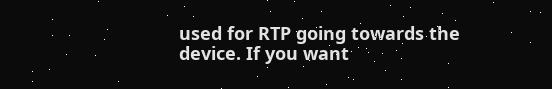used for RTP going towards the device. If you want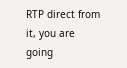RTP direct from it, you are going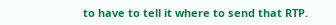to have to tell it where to send that RTP.